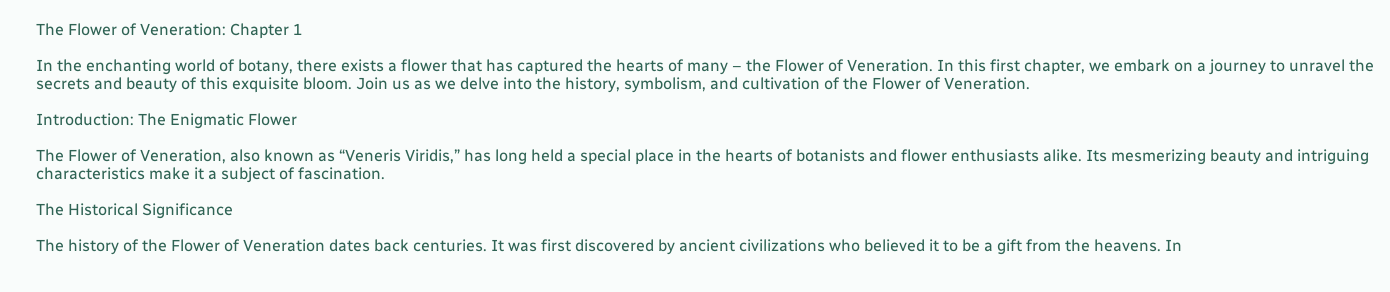The Flower of Veneration: Chapter 1

In the enchanting world of botany, there exists a flower that has captured the hearts of many – the Flower of Veneration. In this first chapter, we embark on a journey to unravel the secrets and beauty of this exquisite bloom. Join us as we delve into the history, symbolism, and cultivation of the Flower of Veneration.

Introduction: The Enigmatic Flower

The Flower of Veneration, also known as “Veneris Viridis,” has long held a special place in the hearts of botanists and flower enthusiasts alike. Its mesmerizing beauty and intriguing characteristics make it a subject of fascination.

The Historical Significance

The history of the Flower of Veneration dates back centuries. It was first discovered by ancient civilizations who believed it to be a gift from the heavens. In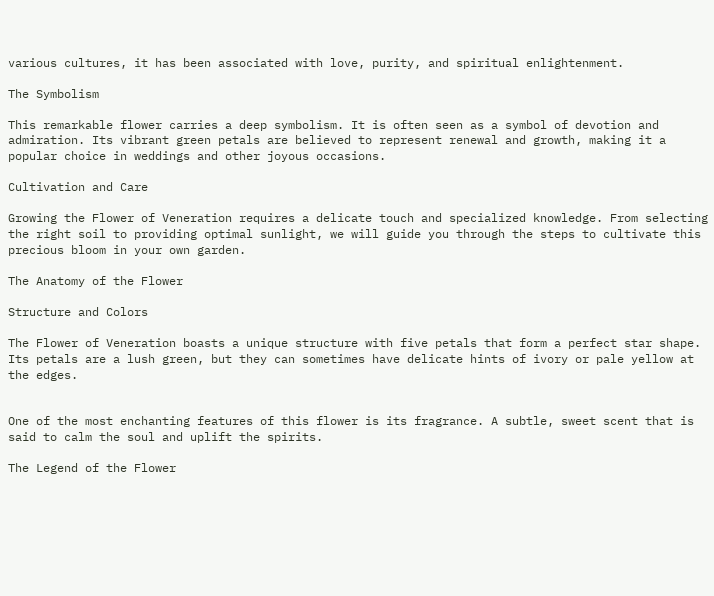various cultures, it has been associated with love, purity, and spiritual enlightenment.

The Symbolism

This remarkable flower carries a deep symbolism. It is often seen as a symbol of devotion and admiration. Its vibrant green petals are believed to represent renewal and growth, making it a popular choice in weddings and other joyous occasions.

Cultivation and Care

Growing the Flower of Veneration requires a delicate touch and specialized knowledge. From selecting the right soil to providing optimal sunlight, we will guide you through the steps to cultivate this precious bloom in your own garden.

The Anatomy of the Flower

Structure and Colors

The Flower of Veneration boasts a unique structure with five petals that form a perfect star shape. Its petals are a lush green, but they can sometimes have delicate hints of ivory or pale yellow at the edges.


One of the most enchanting features of this flower is its fragrance. A subtle, sweet scent that is said to calm the soul and uplift the spirits.

The Legend of the Flower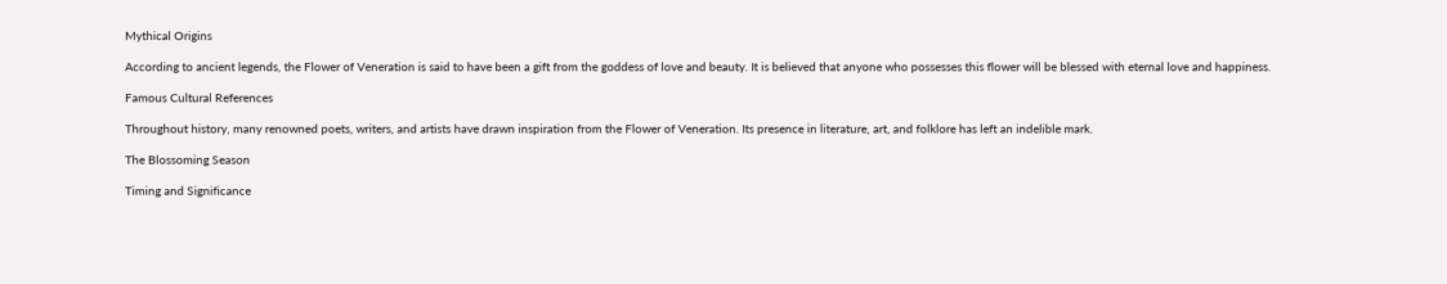Mythical Origins

According to ancient legends, the Flower of Veneration is said to have been a gift from the goddess of love and beauty. It is believed that anyone who possesses this flower will be blessed with eternal love and happiness.

Famous Cultural References

Throughout history, many renowned poets, writers, and artists have drawn inspiration from the Flower of Veneration. Its presence in literature, art, and folklore has left an indelible mark.

The Blossoming Season

Timing and Significance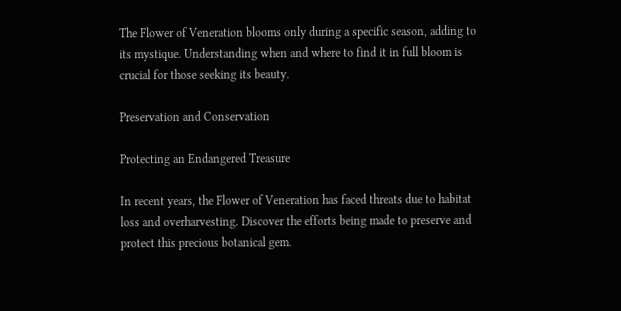The Flower of Veneration blooms only during a specific season, adding to its mystique. Understanding when and where to find it in full bloom is crucial for those seeking its beauty.

Preservation and Conservation

Protecting an Endangered Treasure

In recent years, the Flower of Veneration has faced threats due to habitat loss and overharvesting. Discover the efforts being made to preserve and protect this precious botanical gem.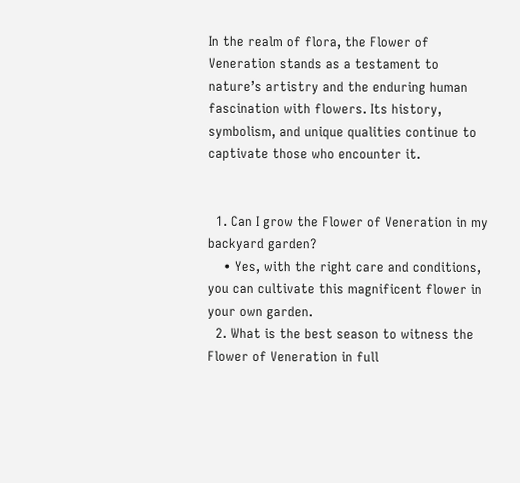In the realm of flora, the Flower of Veneration stands as a testament to nature’s artistry and the enduring human fascination with flowers. Its history, symbolism, and unique qualities continue to captivate those who encounter it.


  1. Can I grow the Flower of Veneration in my backyard garden?
    • Yes, with the right care and conditions, you can cultivate this magnificent flower in your own garden.
  2. What is the best season to witness the Flower of Veneration in full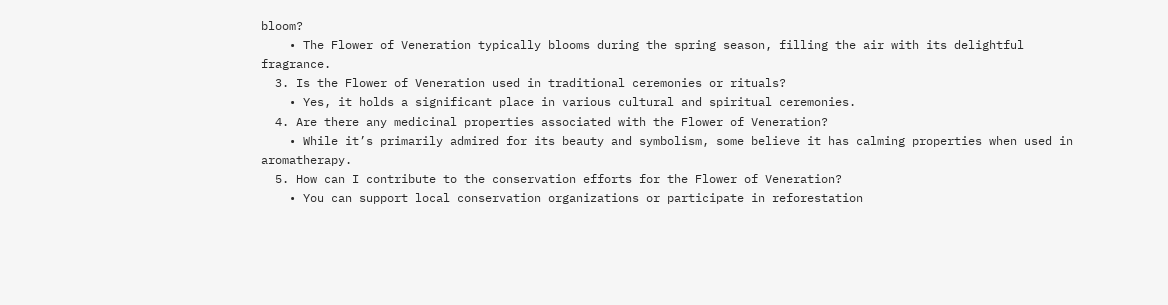bloom?
    • The Flower of Veneration typically blooms during the spring season, filling the air with its delightful fragrance.
  3. Is the Flower of Veneration used in traditional ceremonies or rituals?
    • Yes, it holds a significant place in various cultural and spiritual ceremonies.
  4. Are there any medicinal properties associated with the Flower of Veneration?
    • While it’s primarily admired for its beauty and symbolism, some believe it has calming properties when used in aromatherapy.
  5. How can I contribute to the conservation efforts for the Flower of Veneration?
    • You can support local conservation organizations or participate in reforestation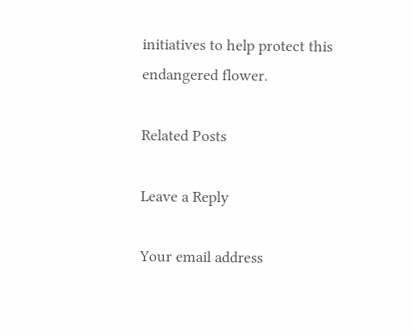initiatives to help protect this endangered flower.

Related Posts

Leave a Reply

Your email address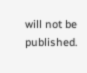will not be published.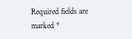Required fields are marked *